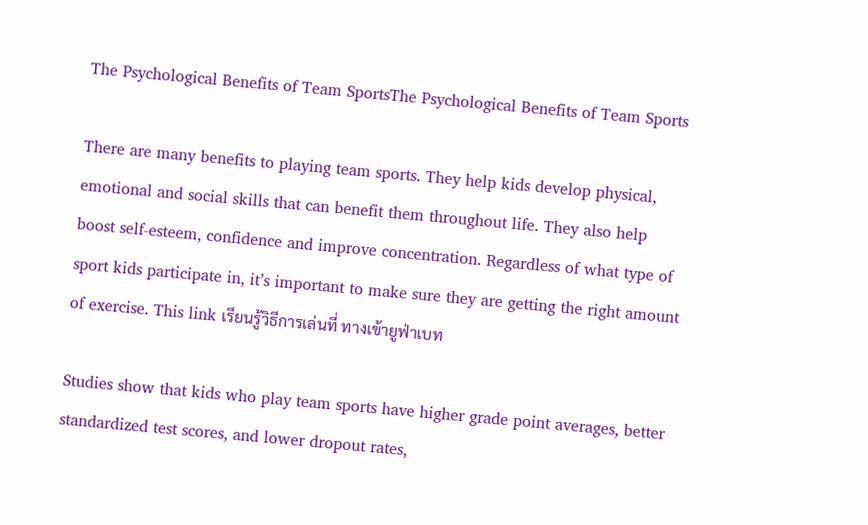The Psychological Benefits of Team SportsThe Psychological Benefits of Team Sports

There are many benefits to playing team sports. They help kids develop physical, emotional and social skills that can benefit them throughout life. They also help boost self-esteem, confidence and improve concentration. Regardless of what type of sport kids participate in, it’s important to make sure they are getting the right amount of exercise. This link เรียนรู้วิธีการเล่นที่ ทางเข้ายูฟ่าเบท

Studies show that kids who play team sports have higher grade point averages, better standardized test scores, and lower dropout rates,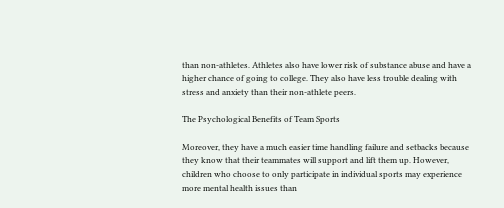than non-athletes. Athletes also have lower risk of substance abuse and have a higher chance of going to college. They also have less trouble dealing with stress and anxiety than their non-athlete peers.

The Psychological Benefits of Team Sports

Moreover, they have a much easier time handling failure and setbacks because they know that their teammates will support and lift them up. However, children who choose to only participate in individual sports may experience more mental health issues than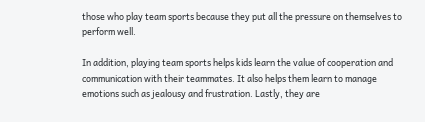those who play team sports because they put all the pressure on themselves to perform well.

In addition, playing team sports helps kids learn the value of cooperation and communication with their teammates. It also helps them learn to manage emotions such as jealousy and frustration. Lastly, they are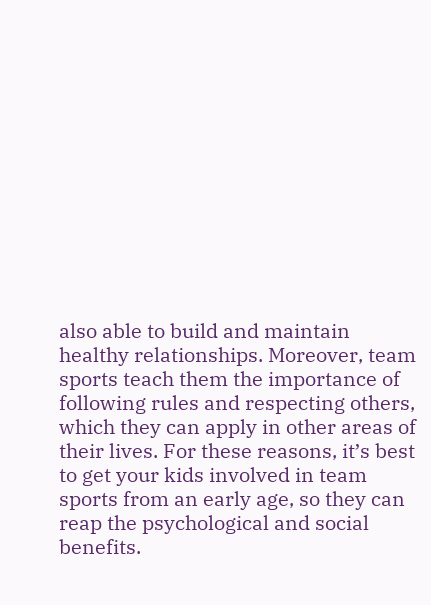also able to build and maintain healthy relationships. Moreover, team sports teach them the importance of following rules and respecting others, which they can apply in other areas of their lives. For these reasons, it’s best to get your kids involved in team sports from an early age, so they can reap the psychological and social benefits.